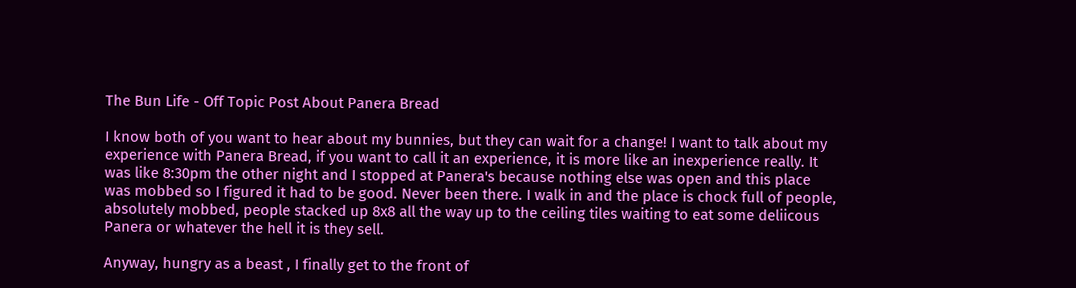The Bun Life - Off Topic Post About Panera Bread

I know both of you want to hear about my bunnies, but they can wait for a change! I want to talk about my experience with Panera Bread, if you want to call it an experience, it is more like an inexperience really. It was like 8:30pm the other night and I stopped at Panera's because nothing else was open and this place was mobbed so I figured it had to be good. Never been there. I walk in and the place is chock full of people, absolutely mobbed, people stacked up 8x8 all the way up to the ceiling tiles waiting to eat some deliicous Panera or whatever the hell it is they sell.

Anyway, hungry as a beast , I finally get to the front of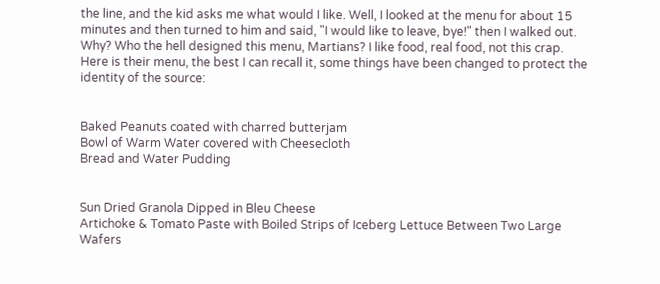the line, and the kid asks me what would I like. Well, I looked at the menu for about 15 minutes and then turned to him and said, "I would like to leave, bye!" then I walked out. Why? Who the hell designed this menu, Martians? I like food, real food, not this crap. Here is their menu, the best I can recall it, some things have been changed to protect the identity of the source:


Baked Peanuts coated with charred butterjam
Bowl of Warm Water covered with Cheesecloth
Bread and Water Pudding


Sun Dried Granola Dipped in Bleu Cheese
Artichoke & Tomato Paste with Boiled Strips of Iceberg Lettuce Between Two Large Wafers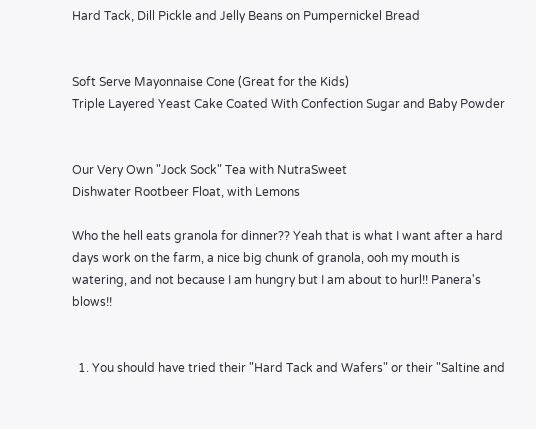Hard Tack, Dill Pickle and Jelly Beans on Pumpernickel Bread


Soft Serve Mayonnaise Cone (Great for the Kids)
Triple Layered Yeast Cake Coated With Confection Sugar and Baby Powder


Our Very Own "Jock Sock" Tea with NutraSweet
Dishwater Rootbeer Float, with Lemons

Who the hell eats granola for dinner?? Yeah that is what I want after a hard days work on the farm, a nice big chunk of granola, ooh my mouth is watering, and not because I am hungry but I am about to hurl!! Panera's blows!!


  1. You should have tried their "Hard Tack and Wafers" or their "Saltine and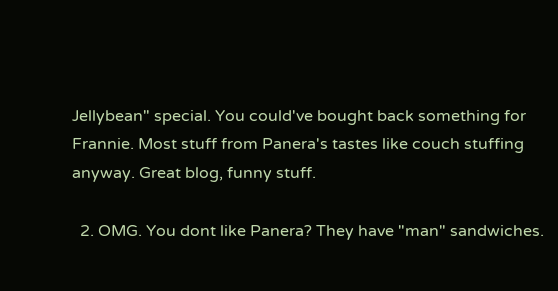Jellybean" special. You could've bought back something for Frannie. Most stuff from Panera's tastes like couch stuffing anyway. Great blog, funny stuff.

  2. OMG. You dont like Panera? They have "man" sandwiches.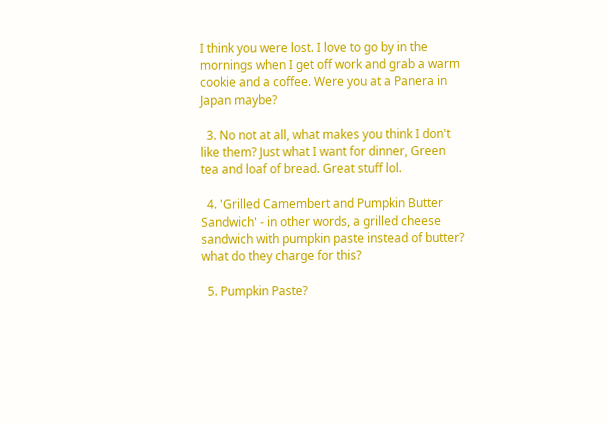I think you were lost. I love to go by in the mornings when I get off work and grab a warm cookie and a coffee. Were you at a Panera in Japan maybe?

  3. No not at all, what makes you think I don't like them? Just what I want for dinner, Green tea and loaf of bread. Great stuff lol.

  4. 'Grilled Camembert and Pumpkin Butter Sandwich' - in other words, a grilled cheese sandwich with pumpkin paste instead of butter? what do they charge for this?

  5. Pumpkin Paste?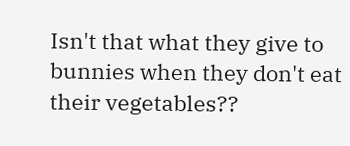Isn't that what they give to bunnies when they don't eat their vegetables??